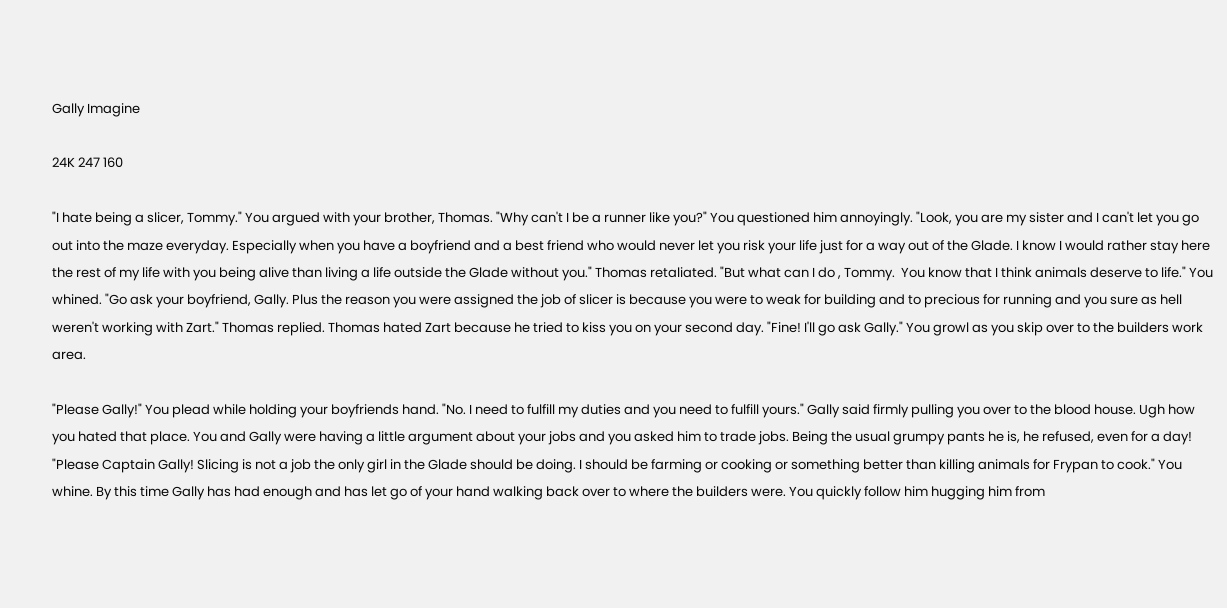Gally Imagine

24K 247 160

"I hate being a slicer, Tommy." You argued with your brother, Thomas. "Why can't I be a runner like you?" You questioned him annoyingly. "Look, you are my sister and I can't let you go out into the maze everyday. Especially when you have a boyfriend and a best friend who would never let you risk your life just for a way out of the Glade. I know I would rather stay here the rest of my life with you being alive than living a life outside the Glade without you." Thomas retaliated. "But what can I do , Tommy.  You know that I think animals deserve to life." You whined. "Go ask your boyfriend, Gally. Plus the reason you were assigned the job of slicer is because you were to weak for building and to precious for running and you sure as hell weren't working with Zart." Thomas replied. Thomas hated Zart because he tried to kiss you on your second day. "Fine! I'll go ask Gally." You growl as you skip over to the builders work area.

"Please Gally!" You plead while holding your boyfriends hand. "No. I need to fulfill my duties and you need to fulfill yours." Gally said firmly pulling you over to the blood house. Ugh how you hated that place. You and Gally were having a little argument about your jobs and you asked him to trade jobs. Being the usual grumpy pants he is, he refused, even for a day! "Please Captain Gally! Slicing is not a job the only girl in the Glade should be doing. I should be farming or cooking or something better than killing animals for Frypan to cook." You whine. By this time Gally has had enough and has let go of your hand walking back over to where the builders were. You quickly follow him hugging him from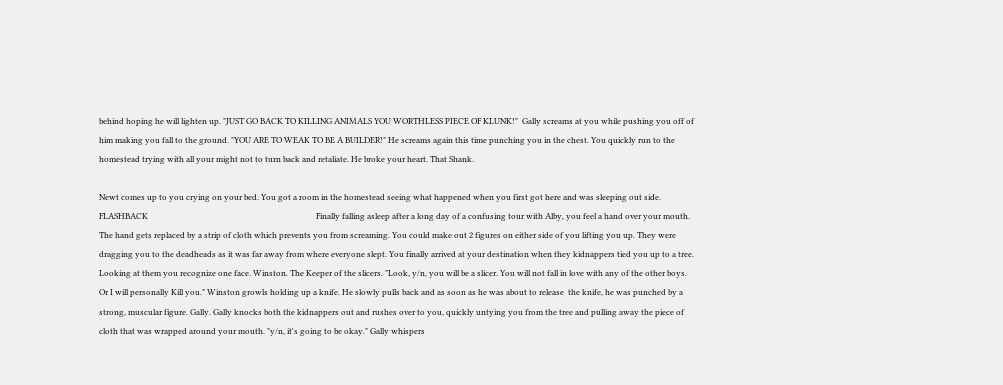behind hoping he will lighten up. "JUST GO BACK TO KILLING ANIMALS YOU WORTHLESS PIECE OF KLUNK!"  Gally screams at you while pushing you off of him making you fall to the ground. "YOU ARE TO WEAK TO BE A BUILDER!" He screams again this time punching you in the chest. You quickly run to the homestead trying with all your might not to turn back and retaliate. He broke your heart. That Shank.

Newt comes up to you crying on your bed. You got a room in the homestead seeing what happened when you first got here and was sleeping out side.                                                                                                                                                               FLASHBACK                                                                                    Finally falling asleep after a long day of a confusing tour with Alby, you feel a hand over your mouth. The hand gets replaced by a strip of cloth which prevents you from screaming. You could make out 2 figures on either side of you lifting you up. They were dragging you to the deadheads as it was far away from where everyone slept. You finally arrived at your destination when they kidnappers tied you up to a tree. Looking at them you recognize one face. Winston. The Keeper of the slicers. "Look, y/n, you will be a slicer. You will not fall in love with any of the other boys. Or I will personally Kill you." Winston growls holding up a knife. He slowly pulls back and as soon as he was about to release  the knife, he was punched by a strong, muscular figure. Gally. Gally knocks both the kidnappers out and rushes over to you, quickly untying you from the tree and pulling away the piece of cloth that was wrapped around your mouth. "y/n, it's going to be okay." Gally whispers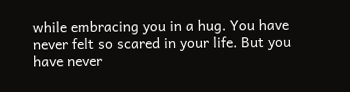while embracing you in a hug. You have never felt so scared in your life. But you have never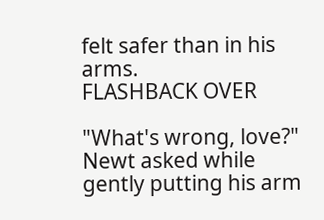felt safer than in his arms.                                                                                                                                                                                                             FLASHBACK OVER

"What's wrong, love?" Newt asked while gently putting his arm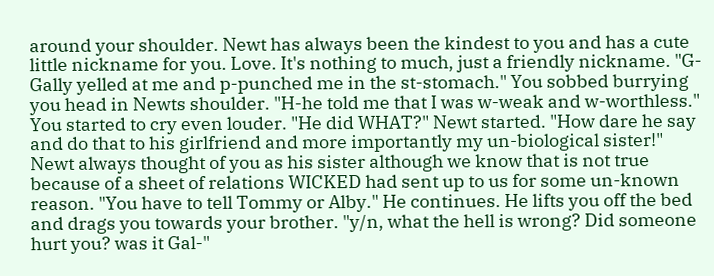around your shoulder. Newt has always been the kindest to you and has a cute little nickname for you. Love. It's nothing to much, just a friendly nickname. "G-Gally yelled at me and p-punched me in the st-stomach." You sobbed burrying you head in Newts shoulder. "H-he told me that I was w-weak and w-worthless." You started to cry even louder. "He did WHAT?" Newt started. "How dare he say and do that to his girlfriend and more importantly my un-biological sister!" Newt always thought of you as his sister although we know that is not true because of a sheet of relations WICKED had sent up to us for some un-known reason. "You have to tell Tommy or Alby." He continues. He lifts you off the bed and drags you towards your brother. "y/n, what the hell is wrong? Did someone hurt you? was it Gal-"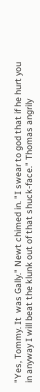"Yes, Tommy. It  was Gally." Newt chimed in. "I swear to god that if he hurt you in anyway I will beat the klunk out of that shuck-face." Thomas angrily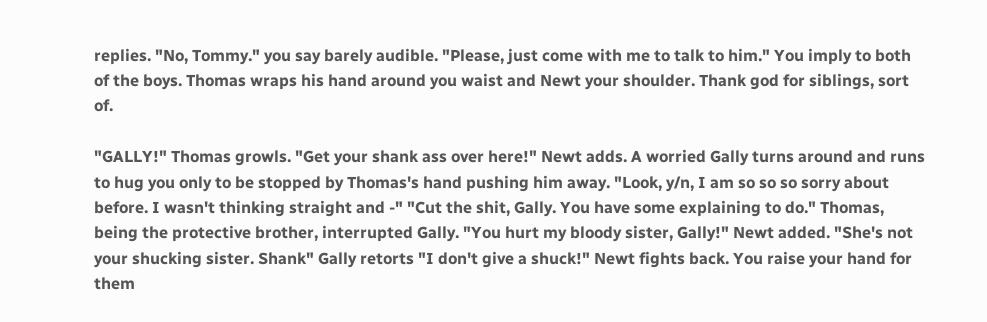replies. "No, Tommy." you say barely audible. "Please, just come with me to talk to him." You imply to both of the boys. Thomas wraps his hand around you waist and Newt your shoulder. Thank god for siblings, sort of.

"GALLY!" Thomas growls. "Get your shank ass over here!" Newt adds. A worried Gally turns around and runs to hug you only to be stopped by Thomas's hand pushing him away. "Look, y/n, I am so so so sorry about before. I wasn't thinking straight and -" "Cut the shit, Gally. You have some explaining to do." Thomas, being the protective brother, interrupted Gally. "You hurt my bloody sister, Gally!" Newt added. "She's not your shucking sister. Shank" Gally retorts "I don't give a shuck!" Newt fights back. You raise your hand for them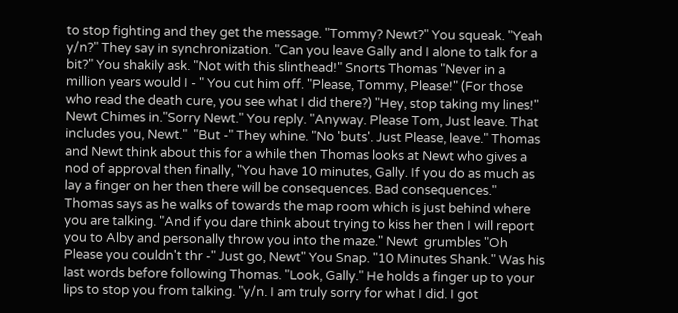to stop fighting and they get the message. "Tommy? Newt?" You squeak. "Yeah y/n?" They say in synchronization. "Can you leave Gally and I alone to talk for a bit?" You shakily ask. "Not with this slinthead!" Snorts Thomas "Never in a million years would I - " You cut him off. "Please, Tommy, Please!" (For those who read the death cure, you see what I did there?) "Hey, stop taking my lines!" Newt Chimes in."Sorry Newt." You reply. "Anyway. Please Tom, Just leave. That includes you, Newt."  "But -" They whine. "No 'buts'. Just Please, leave." Thomas and Newt think about this for a while then Thomas looks at Newt who gives a nod of approval then finally, "You have 10 minutes, Gally. If you do as much as lay a finger on her then there will be consequences. Bad consequences." Thomas says as he walks of towards the map room which is just behind where you are talking. "And if you dare think about trying to kiss her then I will report you to Alby and personally throw you into the maze." Newt  grumbles "Oh Please you couldn't thr -" Just go, Newt" You Snap. "10 Minutes Shank." Was his last words before following Thomas. "Look, Gally." He holds a finger up to your lips to stop you from talking. "y/n. I am truly sorry for what I did. I got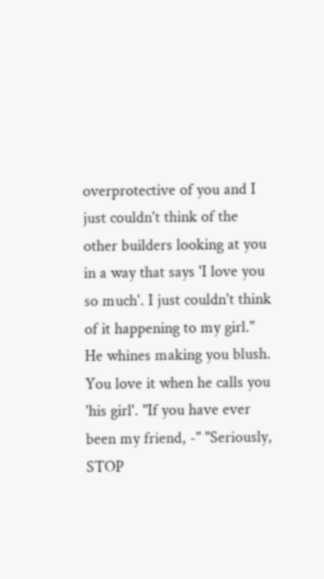overprotective of you and I just couldn't think of the other builders looking at you in a way that says 'I love you so much'. I just couldn't think of it happening to my girl." He whines making you blush. You love it when he calls you 'his girl'. "If you have ever been my friend, -" "Seriously, STOP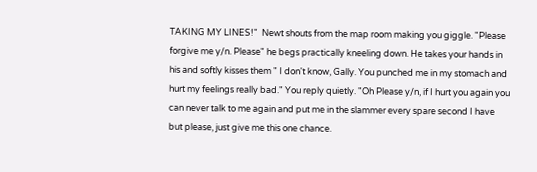TAKING MY LINES!"  Newt shouts from the map room making you giggle. "Please forgive me y/n. Please" he begs practically kneeling down. He takes your hands in his and softly kisses them " I don't know, Gally. You punched me in my stomach and hurt my feelings really bad." You reply quietly. "Oh Please y/n, if I hurt you again you can never talk to me again and put me in the slammer every spare second I have but please, just give me this one chance.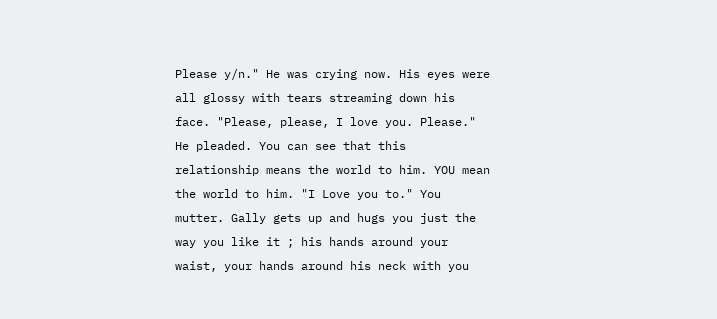Please y/n." He was crying now. His eyes were all glossy with tears streaming down his face. "Please, please, I love you. Please." He pleaded. You can see that this relationship means the world to him. YOU mean the world to him. "I Love you to." You mutter. Gally gets up and hugs you just the way you like it ; his hands around your waist, your hands around his neck with you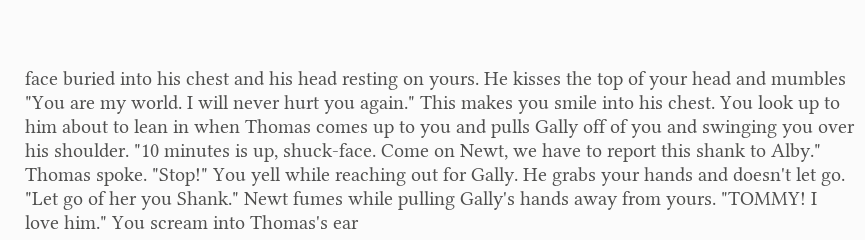face buried into his chest and his head resting on yours. He kisses the top of your head and mumbles "You are my world. I will never hurt you again." This makes you smile into his chest. You look up to him about to lean in when Thomas comes up to you and pulls Gally off of you and swinging you over his shoulder. "10 minutes is up, shuck-face. Come on Newt, we have to report this shank to Alby." Thomas spoke. "Stop!" You yell while reaching out for Gally. He grabs your hands and doesn't let go. "Let go of her you Shank." Newt fumes while pulling Gally's hands away from yours. "TOMMY! I love him." You scream into Thomas's ear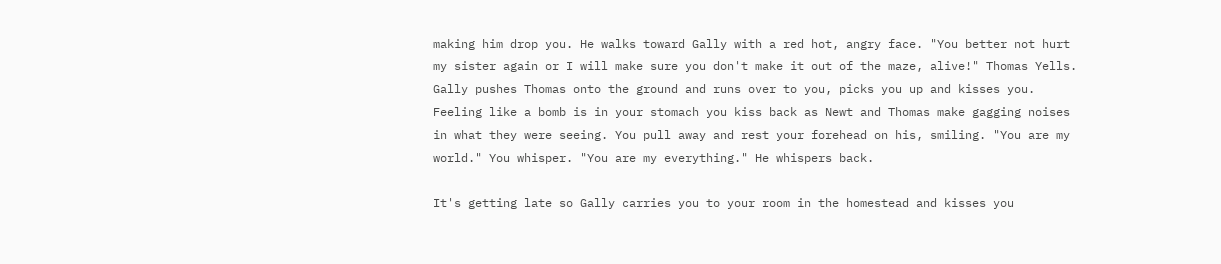making him drop you. He walks toward Gally with a red hot, angry face. "You better not hurt my sister again or I will make sure you don't make it out of the maze, alive!" Thomas Yells. Gally pushes Thomas onto the ground and runs over to you, picks you up and kisses you. Feeling like a bomb is in your stomach you kiss back as Newt and Thomas make gagging noises in what they were seeing. You pull away and rest your forehead on his, smiling. "You are my world." You whisper. "You are my everything." He whispers back.

It's getting late so Gally carries you to your room in the homestead and kisses you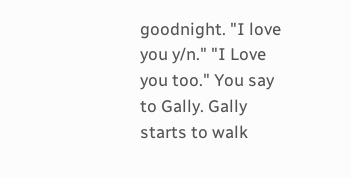goodnight. "I love you y/n." "I Love you too." You say to Gally. Gally starts to walk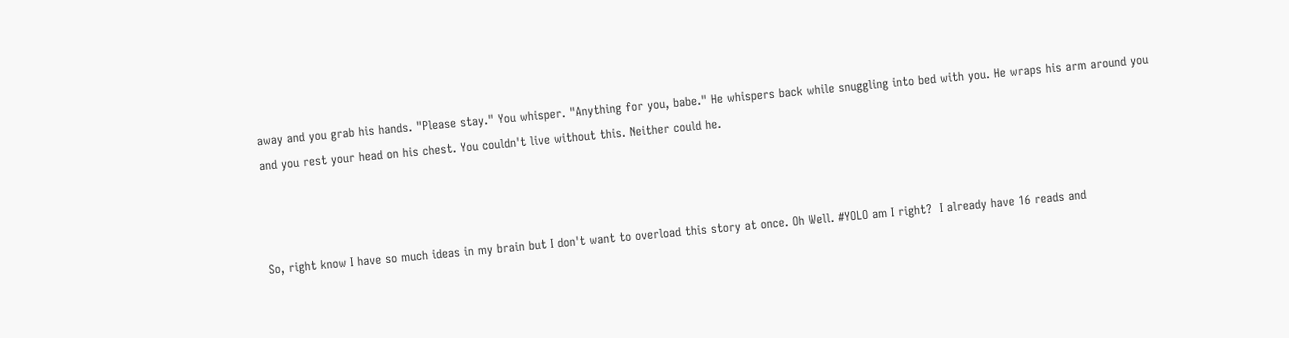away and you grab his hands. "Please stay." You whisper. "Anything for you, babe." He whispers back while snuggling into bed with you. He wraps his arm around you and you rest your head on his chest. You couldn't live without this. Neither could he.



So, right know I have so much ideas in my brain but I don't want to overload this story at once. Oh Well. #YOLO am I right?  I already have 16 reads and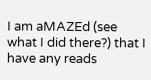I am aMAZEd (see what I did there?) that I have any reads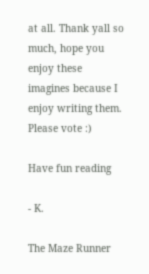at all. Thank yall so much, hope you enjoy these imagines because I enjoy writing them. Please vote :)

Have fun reading

- K.

The Maze Runner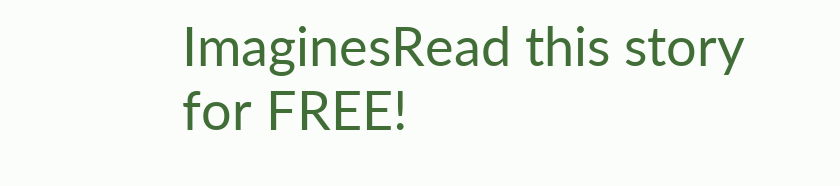ImaginesRead this story for FREE!